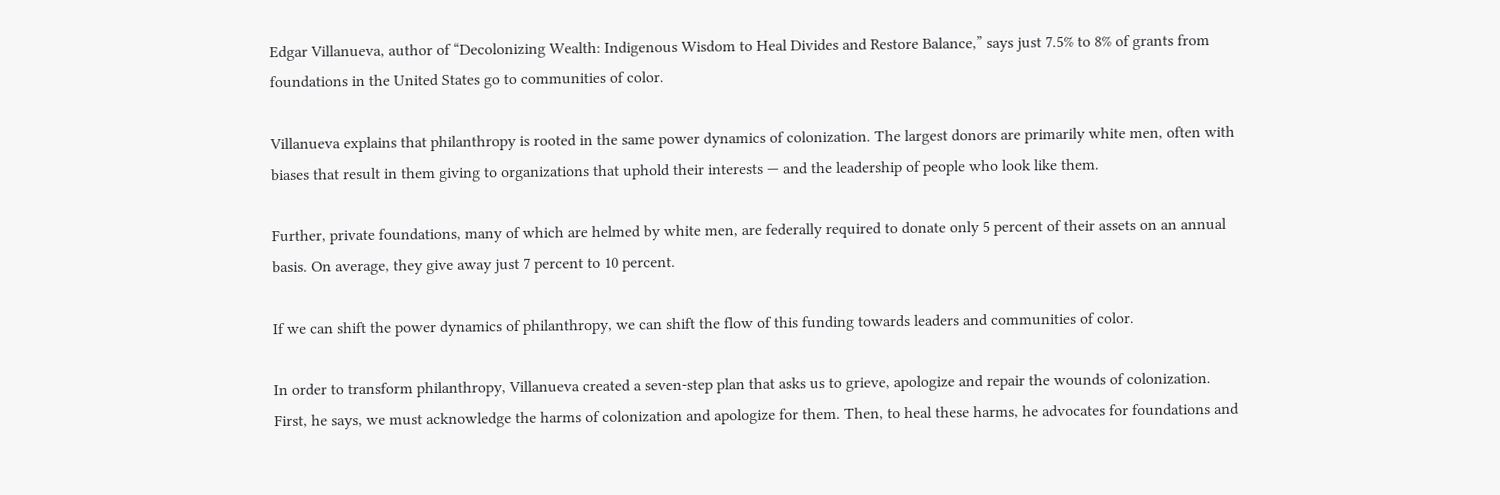Edgar Villanueva, author of “Decolonizing Wealth: Indigenous Wisdom to Heal Divides and Restore Balance,” says just 7.5% to 8% of grants from foundations in the United States go to communities of color.

Villanueva explains that philanthropy is rooted in the same power dynamics of colonization. The largest donors are primarily white men, often with biases that result in them giving to organizations that uphold their interests — and the leadership of people who look like them.

Further, private foundations, many of which are helmed by white men, are federally required to donate only 5 percent of their assets on an annual basis. On average, they give away just 7 percent to 10 percent.

If we can shift the power dynamics of philanthropy, we can shift the flow of this funding towards leaders and communities of color.

In order to transform philanthropy, Villanueva created a seven-step plan that asks us to grieve, apologize and repair the wounds of colonization. First, he says, we must acknowledge the harms of colonization and apologize for them. Then, to heal these harms, he advocates for foundations and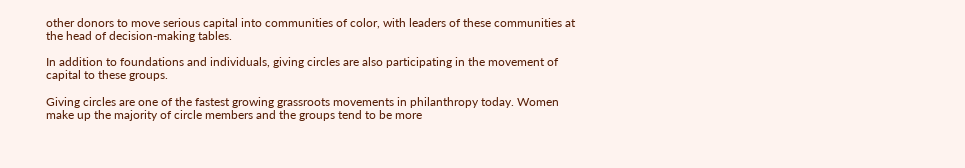other donors to move serious capital into communities of color, with leaders of these communities at the head of decision-making tables.

In addition to foundations and individuals, giving circles are also participating in the movement of capital to these groups.

Giving circles are one of the fastest growing grassroots movements in philanthropy today. Women make up the majority of circle members and the groups tend to be more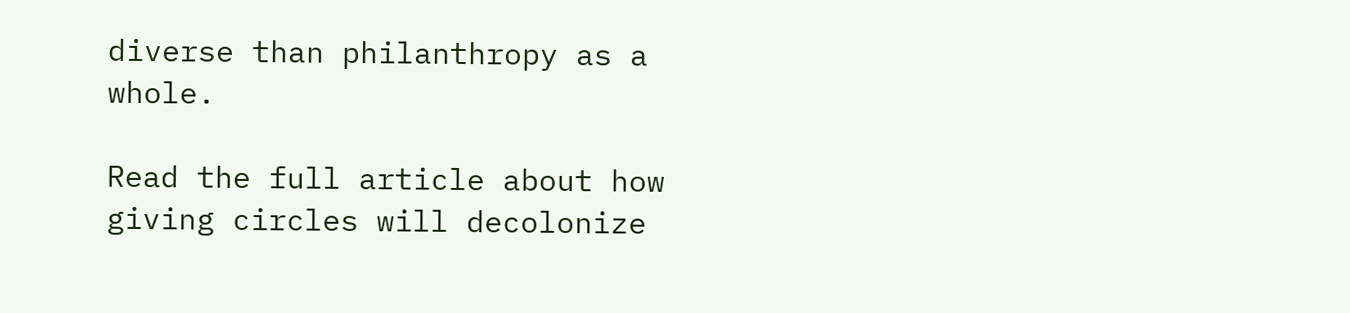diverse than philanthropy as a whole.

Read the full article about how giving circles will decolonize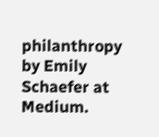philanthropy by Emily Schaefer at Medium.